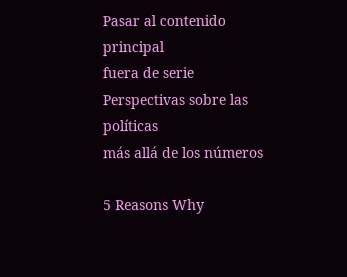Pasar al contenido principal
fuera de serie
Perspectivas sobre las políticas
más allá de los números

5 Reasons Why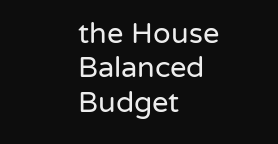the House Balanced Budget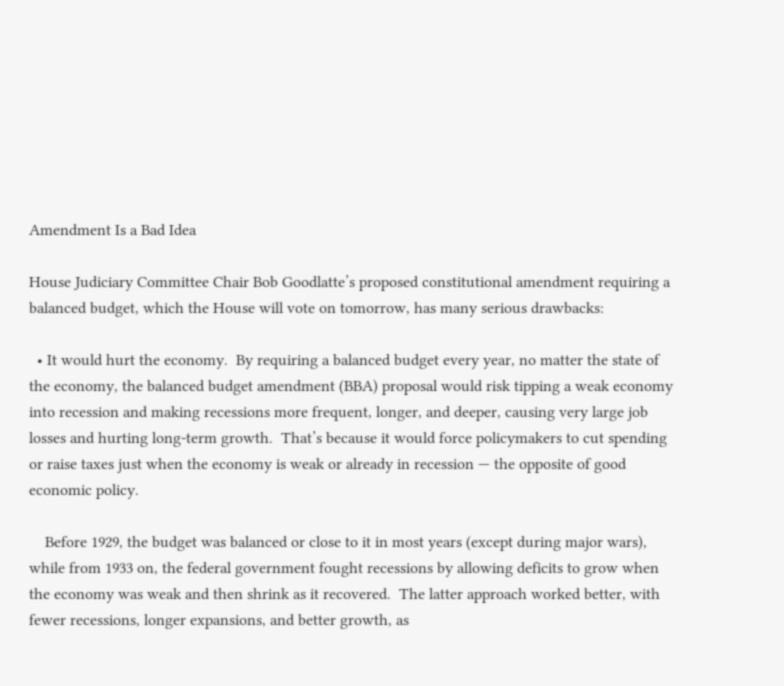Amendment Is a Bad Idea

House Judiciary Committee Chair Bob Goodlatte’s proposed constitutional amendment requiring a balanced budget, which the House will vote on tomorrow, has many serious drawbacks:

  • It would hurt the economy.  By requiring a balanced budget every year, no matter the state of the economy, the balanced budget amendment (BBA) proposal would risk tipping a weak economy into recession and making recessions more frequent, longer, and deeper, causing very large job losses and hurting long-term growth.  That’s because it would force policymakers to cut spending or raise taxes just when the economy is weak or already in recession — the opposite of good economic policy.

    Before 1929, the budget was balanced or close to it in most years (except during major wars), while from 1933 on, the federal government fought recessions by allowing deficits to grow when the economy was weak and then shrink as it recovered.  The latter approach worked better, with fewer recessions, longer expansions, and better growth, as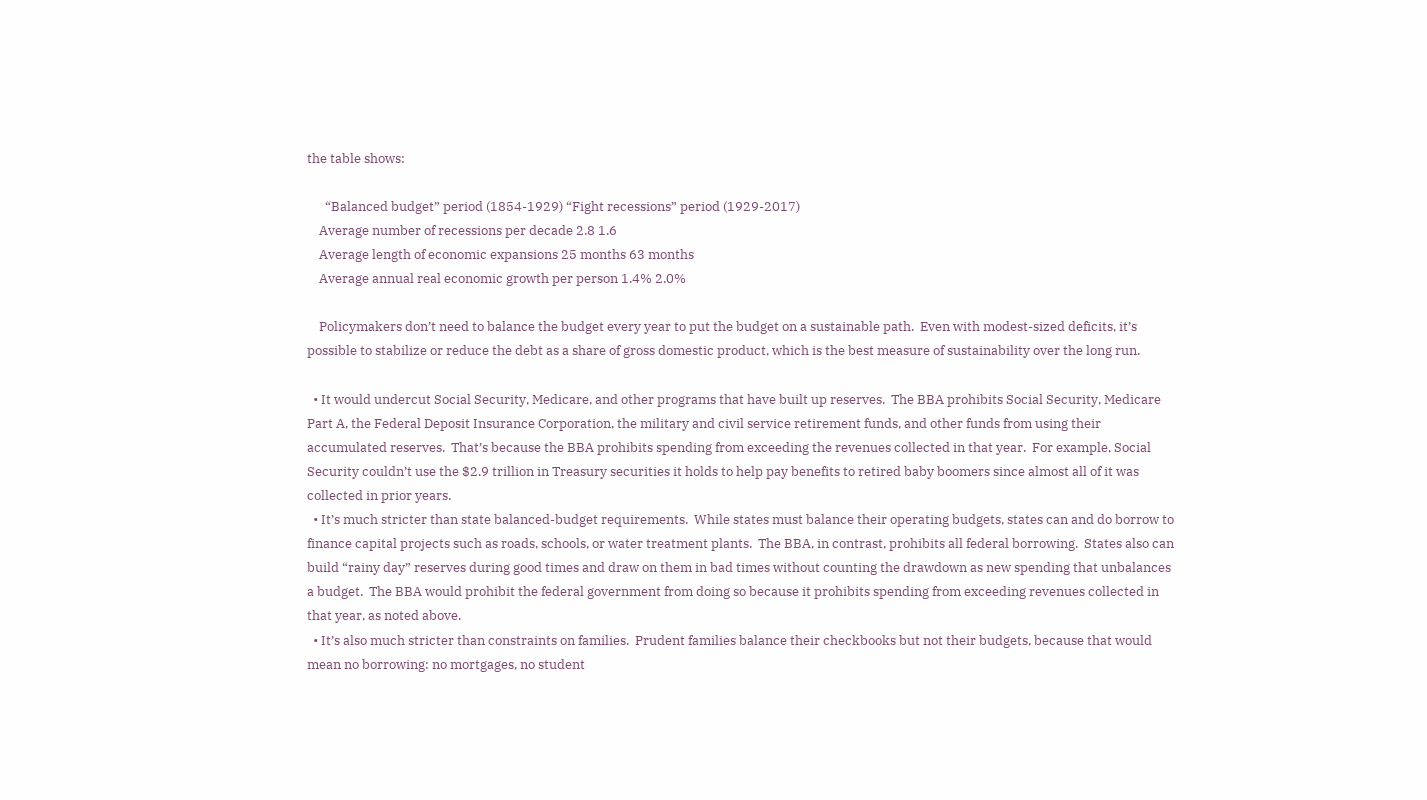the table shows:

      “Balanced budget” period (1854-1929) “Fight recessions” period (1929-2017)
    Average number of recessions per decade 2.8 1.6
    Average length of economic expansions 25 months 63 months
    Average annual real economic growth per person 1.4% 2.0%

    Policymakers don’t need to balance the budget every year to put the budget on a sustainable path.  Even with modest-sized deficits, it’s possible to stabilize or reduce the debt as a share of gross domestic product, which is the best measure of sustainability over the long run.

  • It would undercut Social Security, Medicare, and other programs that have built up reserves.  The BBA prohibits Social Security, Medicare Part A, the Federal Deposit Insurance Corporation, the military and civil service retirement funds, and other funds from using their accumulated reserves.  That’s because the BBA prohibits spending from exceeding the revenues collected in that year.  For example, Social Security couldn’t use the $2.9 trillion in Treasury securities it holds to help pay benefits to retired baby boomers since almost all of it was collected in prior years.
  • It’s much stricter than state balanced-budget requirements.  While states must balance their operating budgets, states can and do borrow to finance capital projects such as roads, schools, or water treatment plants.  The BBA, in contrast, prohibits all federal borrowing.  States also can build “rainy day” reserves during good times and draw on them in bad times without counting the drawdown as new spending that unbalances a budget.  The BBA would prohibit the federal government from doing so because it prohibits spending from exceeding revenues collected in that year, as noted above.
  • It’s also much stricter than constraints on families.  Prudent families balance their checkbooks but not their budgets, because that would mean no borrowing: no mortgages, no student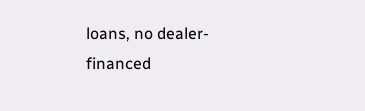loans, no dealer-financed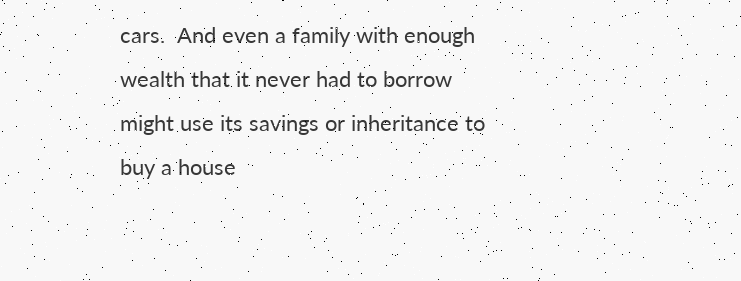cars.  And even a family with enough wealth that it never had to borrow might use its savings or inheritance to buy a house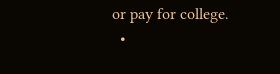or pay for college.
  •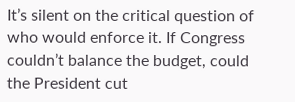It’s silent on the critical question of who would enforce it. If Congress couldn’t balance the budget, could the President cut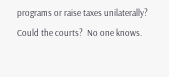programs or raise taxes unilaterally?  Could the courts?  No one knows.